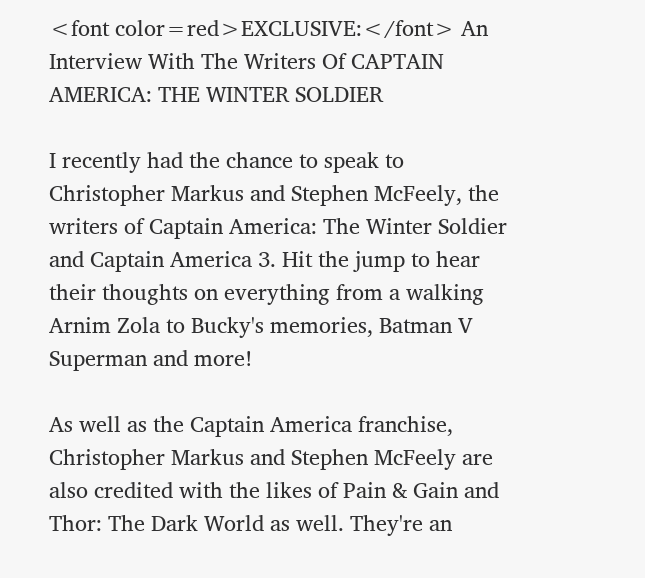<font color=red>EXCLUSIVE:</font> An Interview With The Writers Of CAPTAIN AMERICA: THE WINTER SOLDIER

I recently had the chance to speak to Christopher Markus and Stephen McFeely, the writers of Captain America: The Winter Soldier and Captain America 3. Hit the jump to hear their thoughts on everything from a walking Arnim Zola to Bucky's memories, Batman V Superman and more!

As well as the Captain America franchise, Christopher Markus and Stephen McFeely are also credited with the likes of Pain & Gain and Thor: The Dark World as well. They're an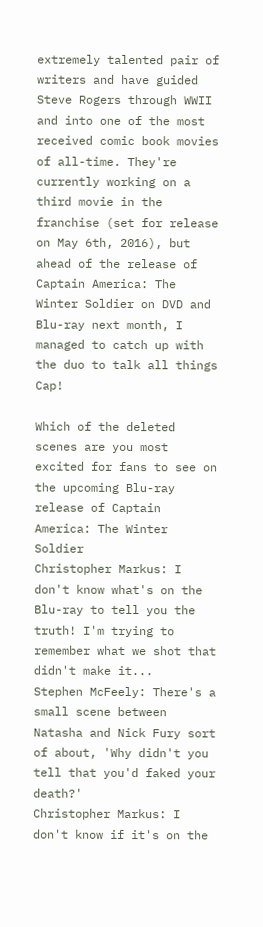extremely talented pair of writers and have guided Steve Rogers through WWII and into one of the most received comic book movies of all-time. They're currently working on a third movie in the franchise (set for release on May 6th, 2016), but ahead of the release of Captain America: The Winter Soldier on DVD and Blu-ray next month, I managed to catch up with the duo to talk all things Cap!

Which of the deleted scenes are you most excited for fans to see on the upcoming Blu-ray release of Captain America: The Winter Soldier
Christopher Markus: I don't know what's on the Blu-ray to tell you the truth! I'm trying to remember what we shot that didn't make it...
Stephen McFeely: There's a small scene between Natasha and Nick Fury sort of about, 'Why didn't you tell that you'd faked your death?'
Christopher Markus: I don't know if it's on the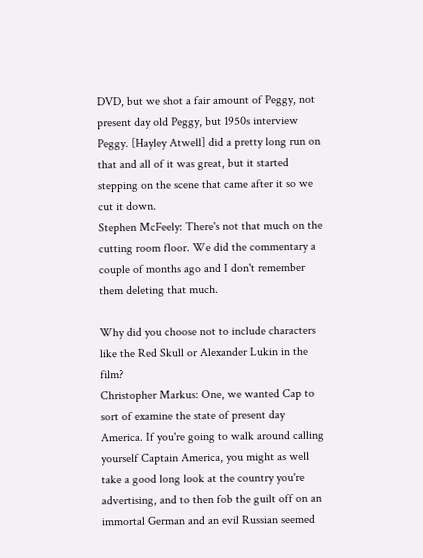DVD, but we shot a fair amount of Peggy, not present day old Peggy, but 1950s interview Peggy. [Hayley Atwell] did a pretty long run on that and all of it was great, but it started stepping on the scene that came after it so we cut it down.
Stephen McFeely: There's not that much on the cutting room floor. We did the commentary a couple of months ago and I don't remember them deleting that much.

Why did you choose not to include characters like the Red Skull or Alexander Lukin in the film?
Christopher Markus: One, we wanted Cap to sort of examine the state of present day America. If you're going to walk around calling yourself Captain America, you might as well take a good long look at the country you're advertising, and to then fob the guilt off on an immortal German and an evil Russian seemed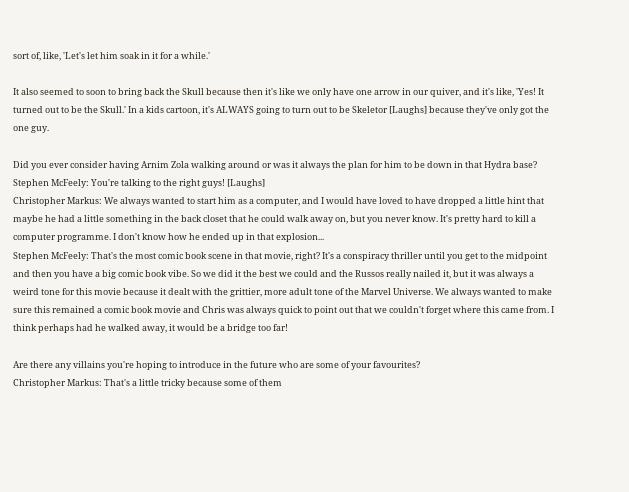sort of, like, 'Let's let him soak in it for a while.'

It also seemed to soon to bring back the Skull because then it's like we only have one arrow in our quiver, and it's like, 'Yes! It turned out to be the Skull.' In a kids cartoon, it's ALWAYS going to turn out to be Skeletor [Laughs] because they've only got the one guy.

Did you ever consider having Arnim Zola walking around or was it always the plan for him to be down in that Hydra base?
Stephen McFeely: You're talking to the right guys! [Laughs]
Christopher Markus: We always wanted to start him as a computer, and I would have loved to have dropped a little hint that maybe he had a little something in the back closet that he could walk away on, but you never know. It's pretty hard to kill a computer programme. I don't know how he ended up in that explosion...
Stephen McFeely: That's the most comic book scene in that movie, right? It's a conspiracy thriller until you get to the midpoint and then you have a big comic book vibe. So we did it the best we could and the Russos really nailed it, but it was always a weird tone for this movie because it dealt with the grittier, more adult tone of the Marvel Universe. We always wanted to make sure this remained a comic book movie and Chris was always quick to point out that we couldn't forget where this came from. I think perhaps had he walked away, it would be a bridge too far!

Are there any villains you're hoping to introduce in the future who are some of your favourites?
Christopher Markus: That's a little tricky because some of them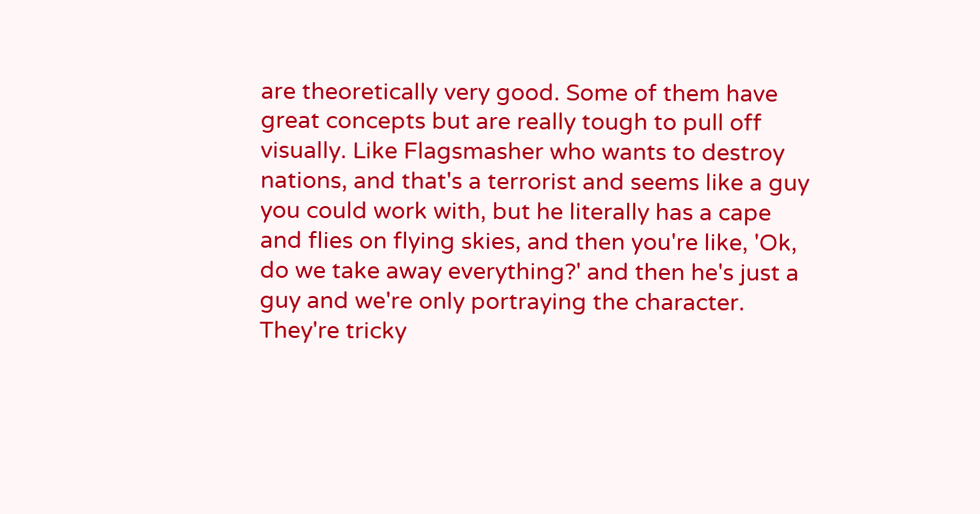are theoretically very good. Some of them have great concepts but are really tough to pull off visually. Like Flagsmasher who wants to destroy nations, and that's a terrorist and seems like a guy you could work with, but he literally has a cape and flies on flying skies, and then you're like, 'Ok, do we take away everything?' and then he's just a guy and we're only portraying the character. They're tricky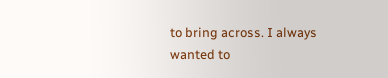to bring across. I always wanted to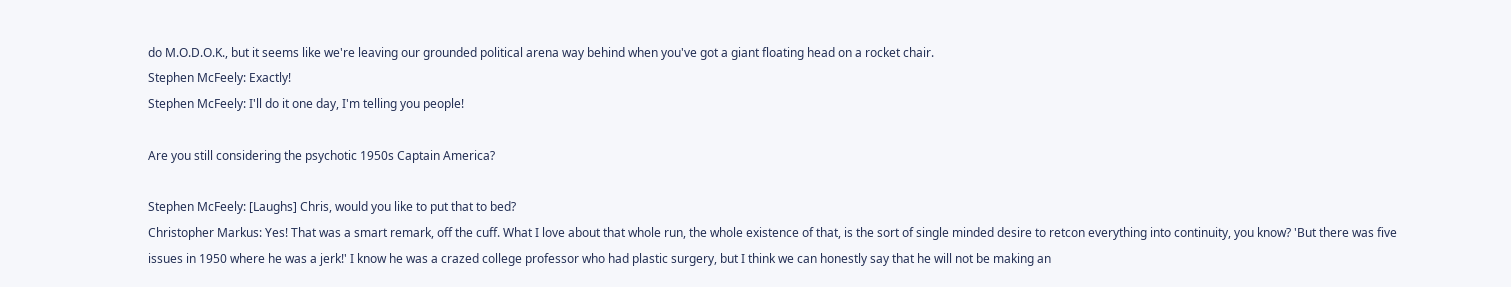do M.O.D.O.K., but it seems like we're leaving our grounded political arena way behind when you've got a giant floating head on a rocket chair.
Stephen McFeely: Exactly!
Stephen McFeely: I'll do it one day, I'm telling you people!

Are you still considering the psychotic 1950s Captain America?

Stephen McFeely: [Laughs] Chris, would you like to put that to bed?
Christopher Markus: Yes! That was a smart remark, off the cuff. What I love about that whole run, the whole existence of that, is the sort of single minded desire to retcon everything into continuity, you know? 'But there was five issues in 1950 where he was a jerk!' I know he was a crazed college professor who had plastic surgery, but I think we can honestly say that he will not be making an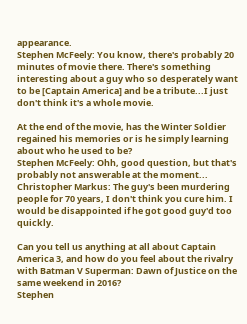appearance.
Stephen McFeely: You know, there's probably 20 minutes of movie there. There's something interesting about a guy who so desperately want to be [Captain America] and be a tribute...I just don't think it's a whole movie.

At the end of the movie, has the Winter Soldier regained his memories or is he simply learning about who he used to be?
Stephen McFeely: Ohh, good question, but that's probably not answerable at the moment...
Christopher Markus: The guy's been murdering people for 70 years, I don't think you cure him. I would be disappointed if he got good guy'd too quickly.

Can you tell us anything at all about Captain America 3, and how do you feel about the rivalry with Batman V Superman: Dawn of Justice on the same weekend in 2016?
Stephen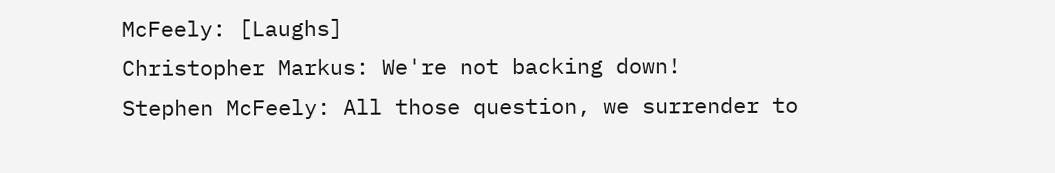McFeely: [Laughs]
Christopher Markus: We're not backing down!
Stephen McFeely: All those question, we surrender to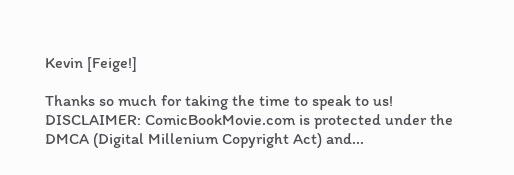Kevin [Feige!]

Thanks so much for taking the time to speak to us!
DISCLAIMER: ComicBookMovie.com is protected under the DMCA (Digital Millenium Copyright Act) and...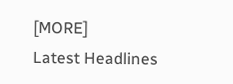[MORE]
Latest Headlines